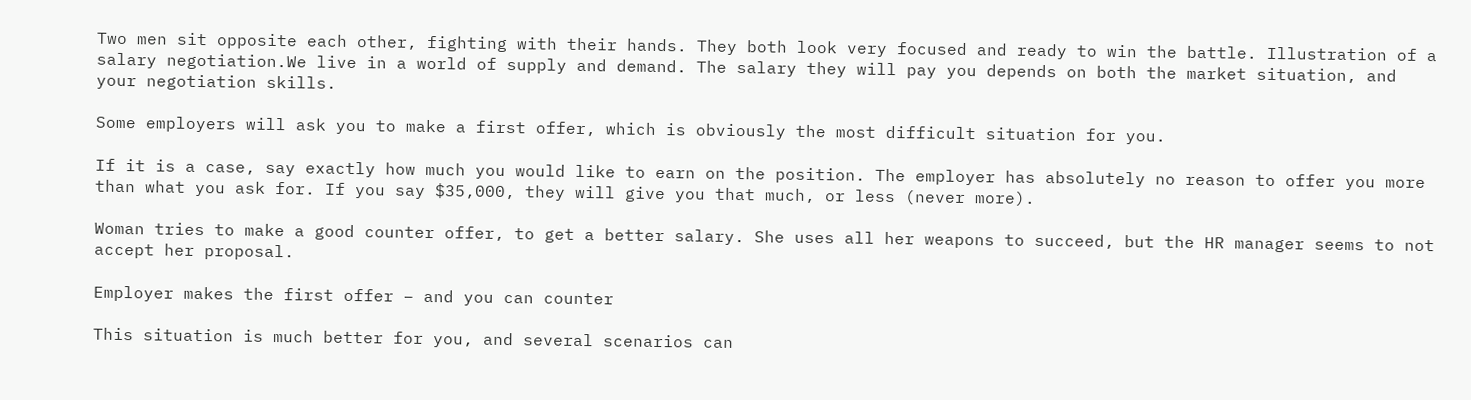Two men sit opposite each other, fighting with their hands. They both look very focused and ready to win the battle. Illustration of a salary negotiation.We live in a world of supply and demand. The salary they will pay you depends on both the market situation, and your negotiation skills.

Some employers will ask you to make a first offer, which is obviously the most difficult situation for you.

If it is a case, say exactly how much you would like to earn on the position. The employer has absolutely no reason to offer you more than what you ask for. If you say $35,000, they will give you that much, or less (never more).

Woman tries to make a good counter offer, to get a better salary. She uses all her weapons to succeed, but the HR manager seems to not accept her proposal.

Employer makes the first offer – and you can counter

This situation is much better for you, and several scenarios can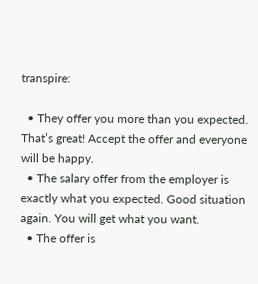transpire:

  • They offer you more than you expected. That’s great! Accept the offer and everyone will be happy.
  • The salary offer from the employer is exactly what you expected. Good situation again. You will get what you want.
  • The offer is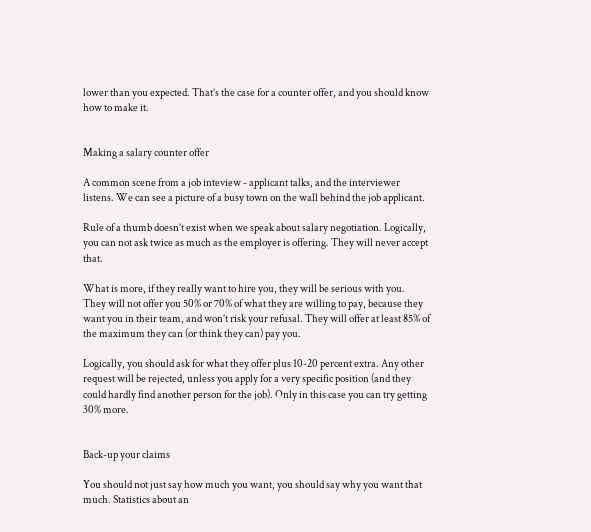lower than you expected. That’s the case for a counter offer, and you should know how to make it.


Making a salary counter offer

A common scene from a job inteview - applicant talks, and the interviewer listens. We can see a picture of a busy town on the wall behind the job applicant.

Rule of a thumb doesn’t exist when we speak about salary negotiation. Logically, you can not ask twice as much as the employer is offering. They will never accept that.

What is more, if they really want to hire you, they will be serious with you.  They will not offer you 50% or 70% of what they are willing to pay, because they want you in their team, and won’t risk your refusal. They will offer at least 85% of the maximum they can (or think they can) pay you.

Logically, you should ask for what they offer plus 10-20 percent extra. Any other request will be rejected, unless you apply for a very specific position (and they could hardly find another person for the job). Only in this case you can try getting 30% more.


Back-up your claims

You should not just say how much you want, you should say why you want that much. Statistics about an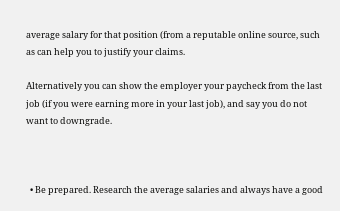average salary for that position (from a reputable online source, such as can help you to justify your claims.

Alternatively you can show the employer your paycheck from the last job (if you were earning more in your last job), and say you do not want to downgrade.



  • Be prepared. Research the average salaries and always have a good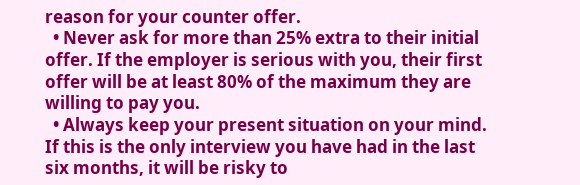reason for your counter offer.
  • Never ask for more than 25% extra to their initial offer. If the employer is serious with you, their first offer will be at least 80% of the maximum they are willing to pay you.
  • Always keep your present situation on your mind. If this is the only interview you have had in the last six months, it will be risky to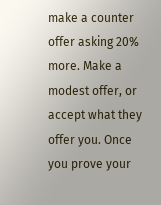make a counter offer asking 20% more. Make a modest offer, or accept what they offer you. Once you prove your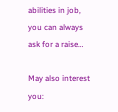abilities in job, you can always ask for a raise…

May also interest you: